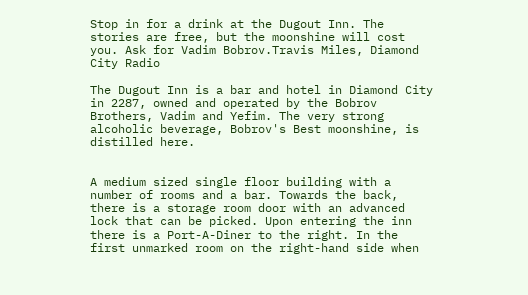Stop in for a drink at the Dugout Inn. The stories are free, but the moonshine will cost you. Ask for Vadim Bobrov.Travis Miles, Diamond City Radio

The Dugout Inn is a bar and hotel in Diamond City in 2287, owned and operated by the Bobrov Brothers, Vadim and Yefim. The very strong alcoholic beverage, Bobrov's Best moonshine, is distilled here.


A medium sized single floor building with a number of rooms and a bar. Towards the back, there is a storage room door with an advanced lock that can be picked. Upon entering the inn there is a Port-A-Diner to the right. In the first unmarked room on the right-hand side when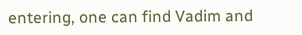entering, one can find Vadim and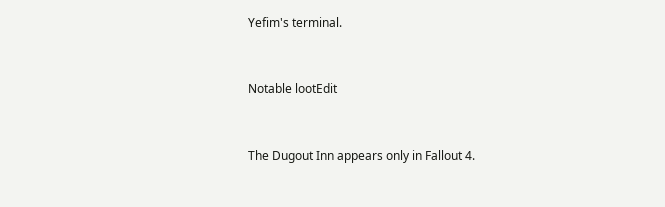Yefim's terminal.


Notable lootEdit


The Dugout Inn appears only in Fallout 4.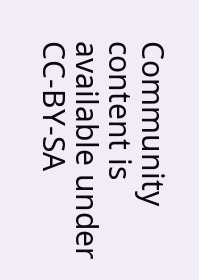Community content is available under CC-BY-SA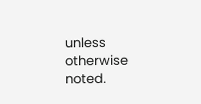unless otherwise noted.